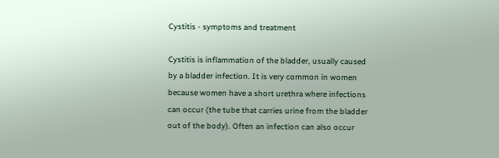Cystitis - symptoms and treatment

Cystitis is inflammation of the bladder, usually caused by a bladder infection. It is very common in women because women have a short urethra where infections can occur (the tube that carries urine from the bladder out of the body). Often an infection can also occur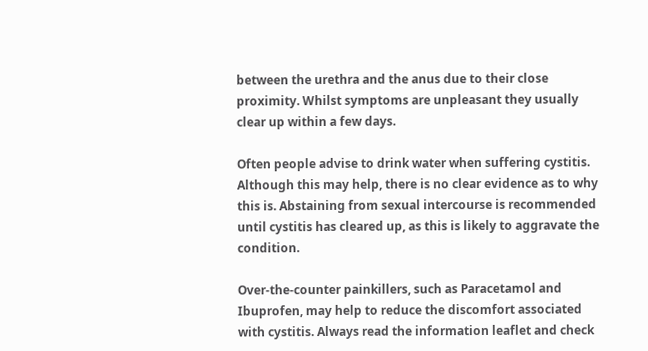between the urethra and the anus due to their close proximity. Whilst symptoms are unpleasant they usually clear up within a few days.

Often people advise to drink water when suffering cystitis. Although this may help, there is no clear evidence as to why this is. Abstaining from sexual intercourse is recommended until cystitis has cleared up, as this is likely to aggravate the condition.

Over-the-counter painkillers, such as Paracetamol and Ibuprofen, may help to reduce the discomfort associated with cystitis. Always read the information leaflet and check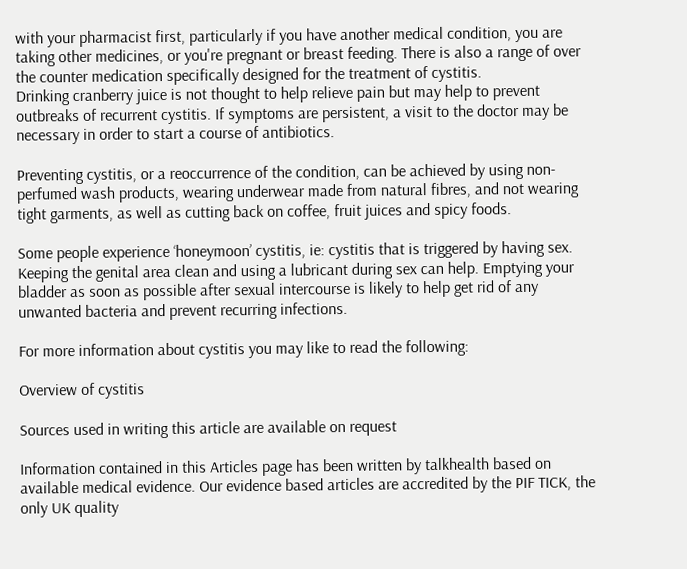with your pharmacist first, particularly if you have another medical condition, you are taking other medicines, or you're pregnant or breast feeding. There is also a range of over the counter medication specifically designed for the treatment of cystitis.
Drinking cranberry juice is not thought to help relieve pain but may help to prevent outbreaks of recurrent cystitis. If symptoms are persistent, a visit to the doctor may be necessary in order to start a course of antibiotics.

Preventing cystitis, or a reoccurrence of the condition, can be achieved by using non-perfumed wash products, wearing underwear made from natural fibres, and not wearing tight garments, as well as cutting back on coffee, fruit juices and spicy foods.

Some people experience ‘honeymoon’ cystitis, ie: cystitis that is triggered by having sex. Keeping the genital area clean and using a lubricant during sex can help. Emptying your bladder as soon as possible after sexual intercourse is likely to help get rid of any unwanted bacteria and prevent recurring infections.

For more information about cystitis you may like to read the following:

Overview of cystitis

Sources used in writing this article are available on request

Information contained in this Articles page has been written by talkhealth based on available medical evidence. Our evidence based articles are accredited by the PIF TICK, the only UK quality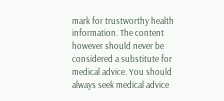mark for trustworthy health information. The content however should never be considered a substitute for medical advice. You should always seek medical advice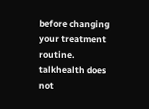before changing your treatment routine. talkhealth does not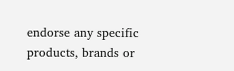endorse any specific products, brands or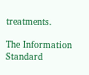treatments.

The Information Standard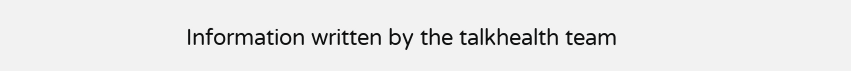Information written by the talkhealth team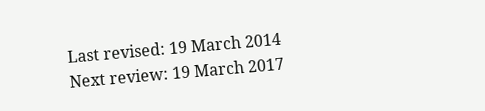Last revised: 19 March 2014
Next review: 19 March 2017